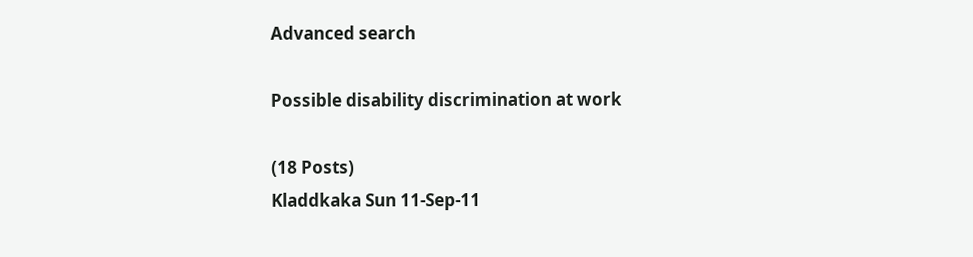Advanced search

Possible disability discrimination at work

(18 Posts)
Kladdkaka Sun 11-Sep-11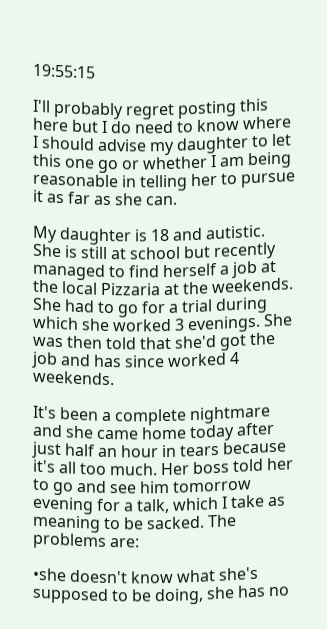19:55:15

I'll probably regret posting this here but I do need to know where I should advise my daughter to let this one go or whether I am being reasonable in telling her to pursue it as far as she can.

My daughter is 18 and autistic. She is still at school but recently managed to find herself a job at the local Pizzaria at the weekends. She had to go for a trial during which she worked 3 evenings. She was then told that she'd got the job and has since worked 4 weekends.

It's been a complete nightmare and she came home today after just half an hour in tears because it's all too much. Her boss told her to go and see him tomorrow evening for a talk, which I take as meaning to be sacked. The problems are:

•she doesn't know what she's supposed to be doing, she has no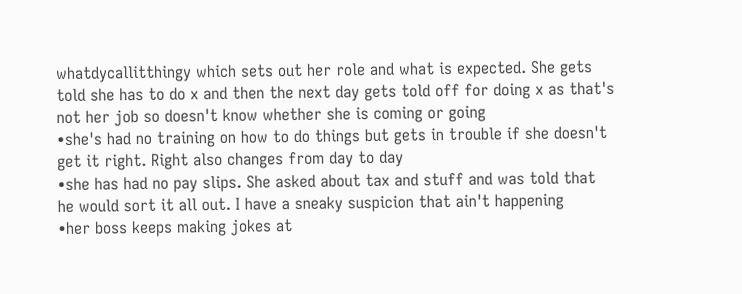whatdycallitthingy which sets out her role and what is expected. She gets told she has to do x and then the next day gets told off for doing x as that's not her job so doesn't know whether she is coming or going
•she's had no training on how to do things but gets in trouble if she doesn't get it right. Right also changes from day to day
•she has had no pay slips. She asked about tax and stuff and was told that he would sort it all out. I have a sneaky suspicion that ain't happening
•her boss keeps making jokes at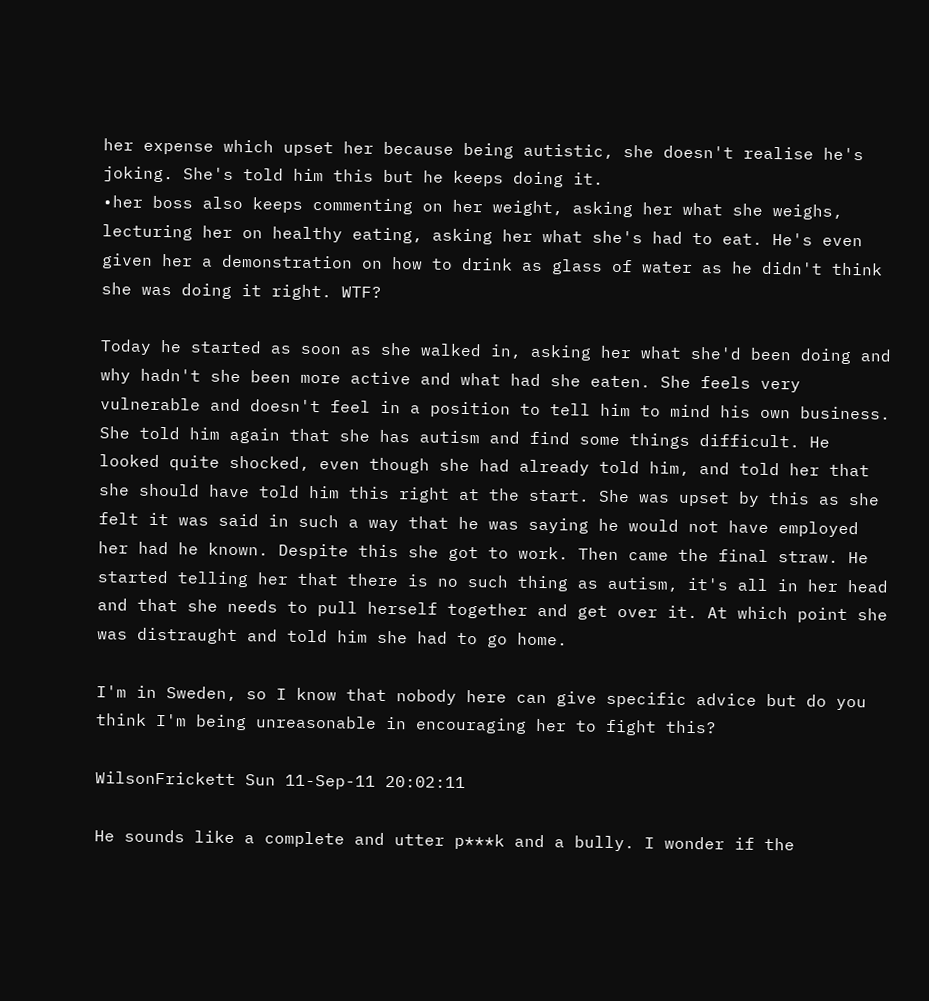her expense which upset her because being autistic, she doesn't realise he's joking. She's told him this but he keeps doing it.
•her boss also keeps commenting on her weight, asking her what she weighs, lecturing her on healthy eating, asking her what she's had to eat. He's even given her a demonstration on how to drink as glass of water as he didn't think she was doing it right. WTF?

Today he started as soon as she walked in, asking her what she'd been doing and why hadn't she been more active and what had she eaten. She feels very vulnerable and doesn't feel in a position to tell him to mind his own business. She told him again that she has autism and find some things difficult. He looked quite shocked, even though she had already told him, and told her that she should have told him this right at the start. She was upset by this as she felt it was said in such a way that he was saying he would not have employed her had he known. Despite this she got to work. Then came the final straw. He started telling her that there is no such thing as autism, it's all in her head and that she needs to pull herself together and get over it. At which point she was distraught and told him she had to go home.

I'm in Sweden, so I know that nobody here can give specific advice but do you think I'm being unreasonable in encouraging her to fight this?

WilsonFrickett Sun 11-Sep-11 20:02:11

He sounds like a complete and utter p***k and a bully. I wonder if the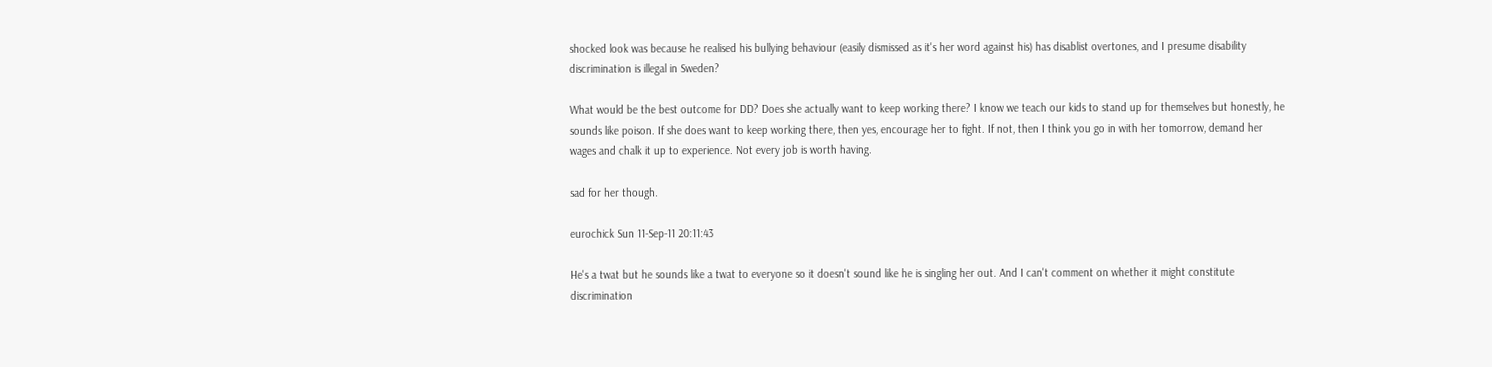shocked look was because he realised his bullying behaviour (easily dismissed as it's her word against his) has disablist overtones, and I presume disability discrimination is illegal in Sweden?

What would be the best outcome for DD? Does she actually want to keep working there? I know we teach our kids to stand up for themselves but honestly, he sounds like poison. If she does want to keep working there, then yes, encourage her to fight. If not, then I think you go in with her tomorrow, demand her wages and chalk it up to experience. Not every job is worth having.

sad for her though.

eurochick Sun 11-Sep-11 20:11:43

He's a twat but he sounds like a twat to everyone so it doesn't sound like he is singling her out. And I can't comment on whether it might constitute discrimination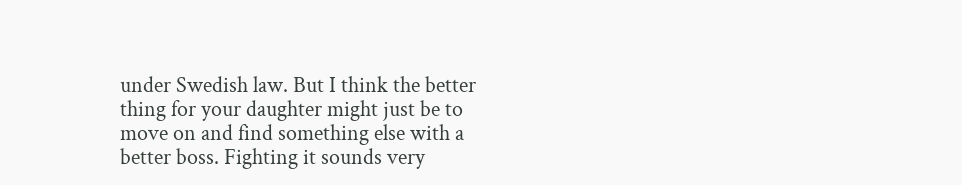under Swedish law. But I think the better thing for your daughter might just be to move on and find something else with a better boss. Fighting it sounds very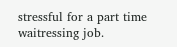stressful for a part time waitressing job.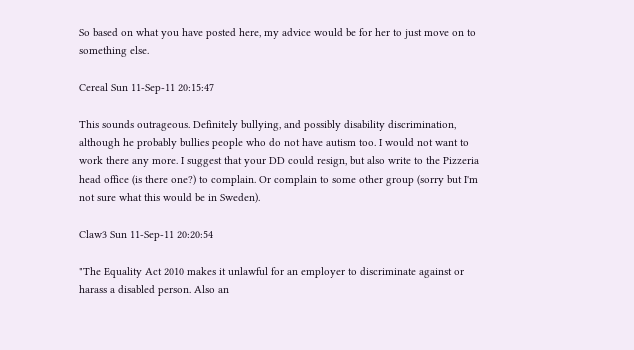So based on what you have posted here, my advice would be for her to just move on to something else.

Cereal Sun 11-Sep-11 20:15:47

This sounds outrageous. Definitely bullying, and possibly disability discrimination, although he probably bullies people who do not have autism too. I would not want to work there any more. I suggest that your DD could resign, but also write to the Pizzeria head office (is there one?) to complain. Or complain to some other group (sorry but I'm not sure what this would be in Sweden).

Claw3 Sun 11-Sep-11 20:20:54

"The Equality Act 2010 makes it unlawful for an employer to discriminate against or harass a disabled person. Also an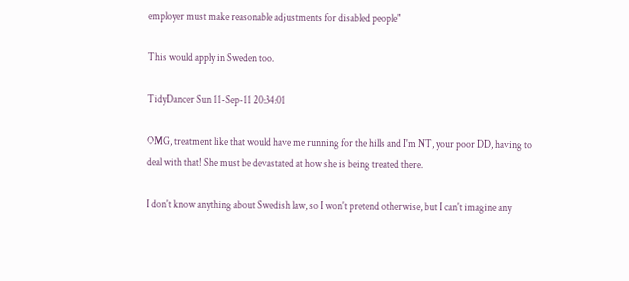employer must make reasonable adjustments for disabled people"

This would apply in Sweden too.

TidyDancer Sun 11-Sep-11 20:34:01

OMG, treatment like that would have me running for the hills and I'm NT, your poor DD, having to deal with that! She must be devastated at how she is being treated there.

I don't know anything about Swedish law, so I won't pretend otherwise, but I can't imagine any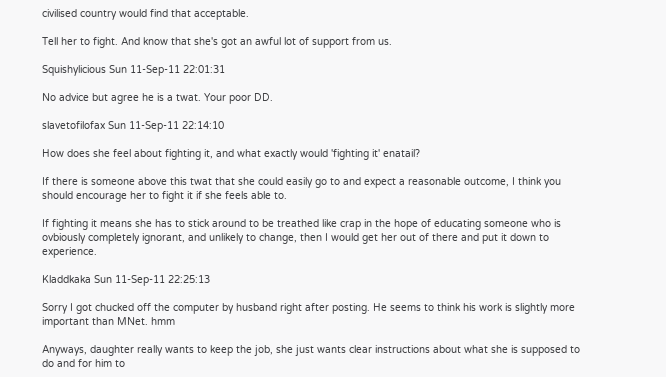civilised country would find that acceptable.

Tell her to fight. And know that she's got an awful lot of support from us.

Squishylicious Sun 11-Sep-11 22:01:31

No advice but agree he is a twat. Your poor DD.

slavetofilofax Sun 11-Sep-11 22:14:10

How does she feel about fighting it, and what exactly would 'fighting it' enatail?

If there is someone above this twat that she could easily go to and expect a reasonable outcome, I think you should encourage her to fight it if she feels able to.

If fighting it means she has to stick around to be treathed like crap in the hope of educating someone who is ovbiously completely ignorant, and unlikely to change, then I would get her out of there and put it down to experience.

Kladdkaka Sun 11-Sep-11 22:25:13

Sorry I got chucked off the computer by husband right after posting. He seems to think his work is slightly more important than MNet. hmm

Anyways, daughter really wants to keep the job, she just wants clear instructions about what she is supposed to do and for him to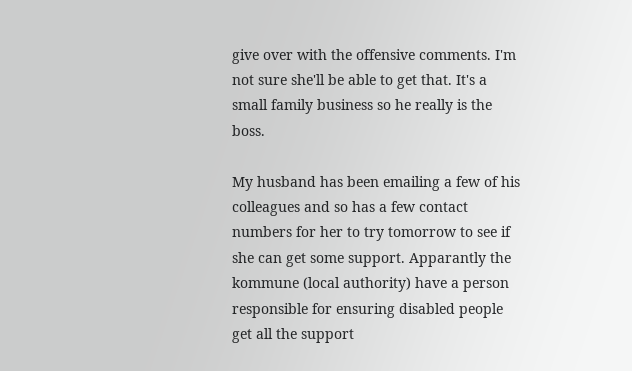give over with the offensive comments. I'm not sure she'll be able to get that. It's a small family business so he really is the boss.

My husband has been emailing a few of his colleagues and so has a few contact numbers for her to try tomorrow to see if she can get some support. Apparantly the kommune (local authority) have a person responsible for ensuring disabled people get all the support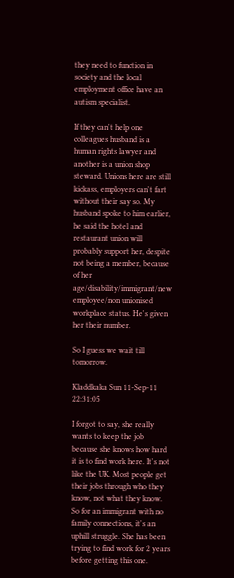they need to function in society and the local employment office have an autism specialist.

If they can't help one colleagues husband is a human rights lawyer and another is a union shop steward. Unions here are still kickass, employers can't fart without their say so. My husband spoke to him earlier, he said the hotel and restaurant union will probably support her, despite not being a member, because of her age/disability/immigrant/new employee/non unionised workplace status. He's given her their number.

So I guess we wait till tomorrow.

Kladdkaka Sun 11-Sep-11 22:31:05

I forgot to say, she really wants to keep the job because she knows how hard it is to find work here. It's not like the UK. Most people get their jobs through who they know, not what they know. So for an immigrant with no family connections, it's an uphill struggle. She has been trying to find work for 2 years before getting this one.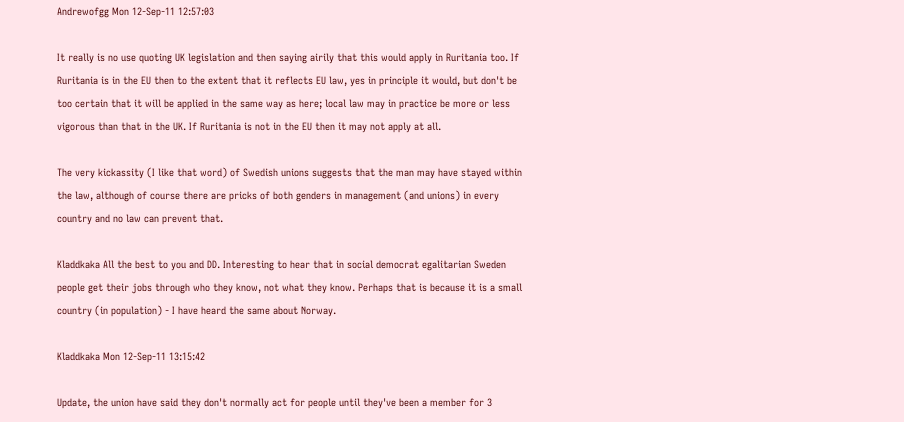Andrewofgg Mon 12-Sep-11 12:57:03

It really is no use quoting UK legislation and then saying airily that this would apply in Ruritania too. If Ruritania is in the EU then to the extent that it reflects EU law, yes in principle it would, but don't be too certain that it will be applied in the same way as here; local law may in practice be more or less vigorous than that in the UK. If Ruritania is not in the EU then it may not apply at all.

The very kickassity (I like that word) of Swedish unions suggests that the man may have stayed within the law, although of course there are pricks of both genders in management (and unions) in every country and no law can prevent that.

Kladdkaka All the best to you and DD. Interesting to hear that in social democrat egalitarian Sweden people get their jobs through who they know, not what they know. Perhaps that is because it is a small country (in population) - I have heard the same about Norway.

Kladdkaka Mon 12-Sep-11 13:15:42

Update, the union have said they don't normally act for people until they've been a member for 3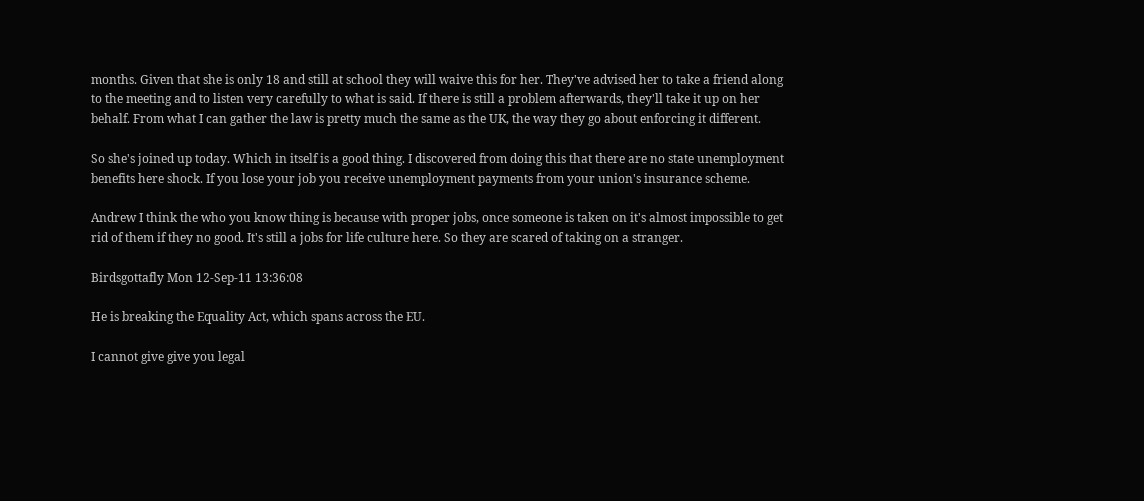months. Given that she is only 18 and still at school they will waive this for her. They've advised her to take a friend along to the meeting and to listen very carefully to what is said. If there is still a problem afterwards, they'll take it up on her behalf. From what I can gather the law is pretty much the same as the UK, the way they go about enforcing it different.

So she's joined up today. Which in itself is a good thing. I discovered from doing this that there are no state unemployment benefits here shock. If you lose your job you receive unemployment payments from your union's insurance scheme.

Andrew I think the who you know thing is because with proper jobs, once someone is taken on it's almost impossible to get rid of them if they no good. It's still a jobs for life culture here. So they are scared of taking on a stranger.

Birdsgottafly Mon 12-Sep-11 13:36:08

He is breaking the Equality Act, which spans across the EU.

I cannot give give you legal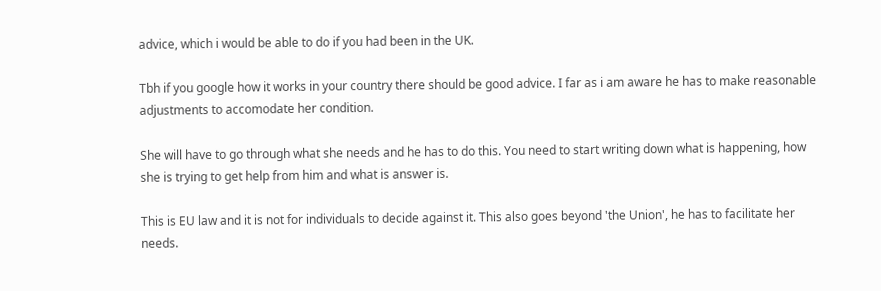advice, which i would be able to do if you had been in the UK.

Tbh if you google how it works in your country there should be good advice. I far as i am aware he has to make reasonable adjustments to accomodate her condition.

She will have to go through what she needs and he has to do this. You need to start writing down what is happening, how she is trying to get help from him and what is answer is.

This is EU law and it is not for individuals to decide against it. This also goes beyond 'the Union', he has to facilitate her needs.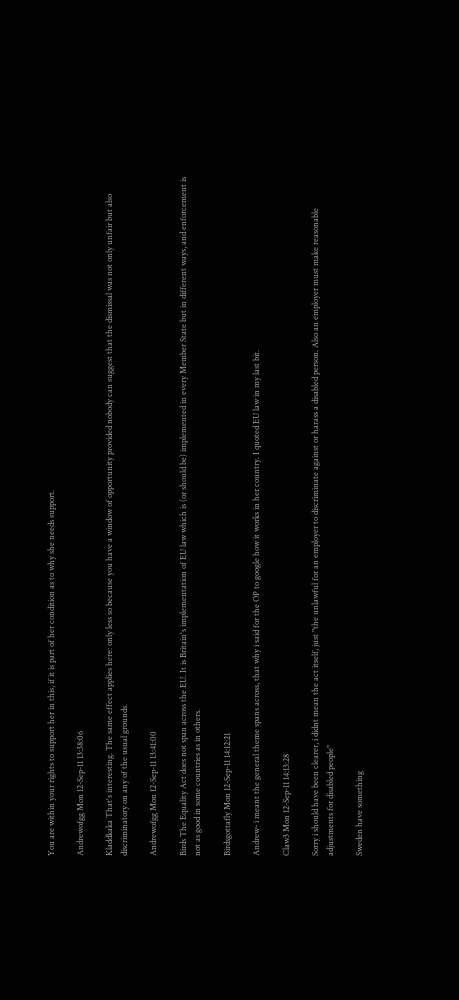You are within your rights to support her in this, if it is part of her condition as to why she needs support.

Andrewofgg Mon 12-Sep-11 13:38:06

Kladdkaka That's interesting. The same effect applies here: only less so because you have a window of opportunity provided nobody can suggest that the dismissal was not only unfair but also discriminatory on any of the usual grounds.

Andrewofgg Mon 12-Sep-11 13:41:00

Birds The Equality Act does not span across the EU. It is Britain's implementation of EU law which is (or should be) implemented in every Member State but in different ways, and enforcement is not as good in some countries as in others.

Birdsgottafly Mon 12-Sep-11 14:12:21

Andrew- i meant the general theme spans across, that why i said for the OP to google how it works in her country. I quoted EU law in my last bit.

Claw3 Mon 12-Sep-11 14:13:28

Sorry i should have been clearer, i didnt mean the act itself, just "the unlawful for an employer to discriminate against or harass a disabled person. Also an employer must make reasonable adjustments for disabled people"

Sweden have something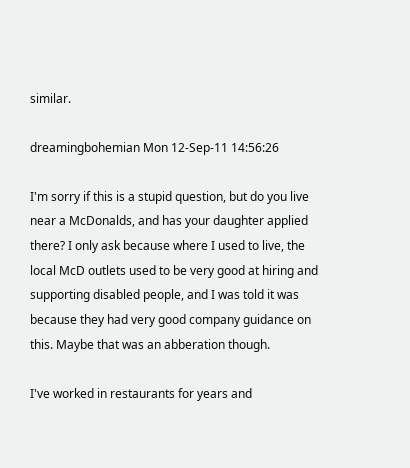similar.

dreamingbohemian Mon 12-Sep-11 14:56:26

I'm sorry if this is a stupid question, but do you live near a McDonalds, and has your daughter applied there? I only ask because where I used to live, the local McD outlets used to be very good at hiring and supporting disabled people, and I was told it was because they had very good company guidance on this. Maybe that was an abberation though.

I've worked in restaurants for years and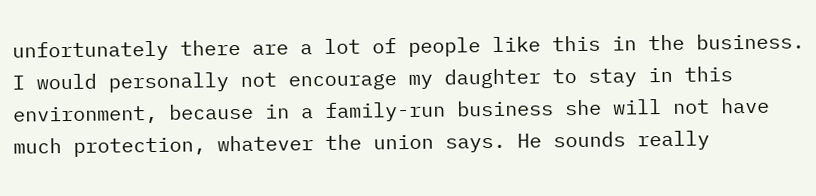unfortunately there are a lot of people like this in the business. I would personally not encourage my daughter to stay in this environment, because in a family-run business she will not have much protection, whatever the union says. He sounds really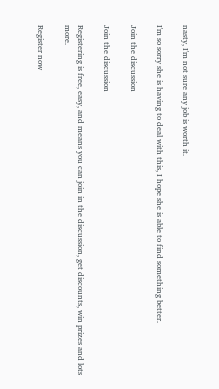nasty, I'm not sure any job is worth it.

I'm so sorry she is having to deal with this, I hope she is able to find something better.

Join the discussion

Join the discussion

Registering is free, easy, and means you can join in the discussion, get discounts, win prizes and lots more.

Register now